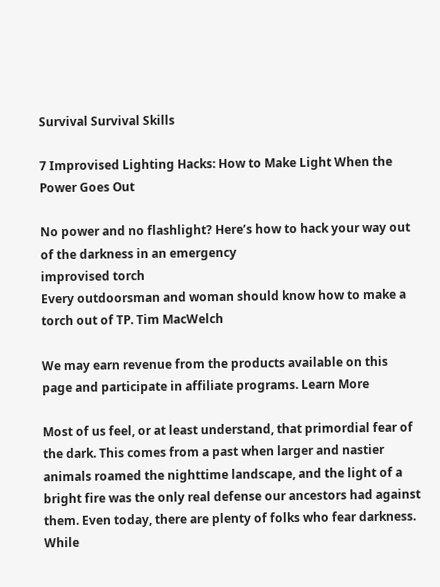Survival Survival Skills

7 Improvised Lighting Hacks: How to Make Light When the Power Goes Out

No power and no flashlight? Here’s how to hack your way out of the darkness in an emergency
improvised torch
Every outdoorsman and woman should know how to make a torch out of TP. Tim MacWelch

We may earn revenue from the products available on this page and participate in affiliate programs. Learn More

Most of us feel, or at least understand, that primordial fear of the dark. This comes from a past when larger and nastier animals roamed the nighttime landscape, and the light of a bright fire was the only real defense our ancestors had against them. Even today, there are plenty of folks who fear darkness. While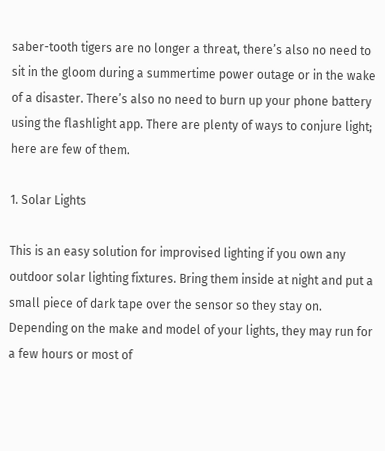saber-tooth tigers are no longer a threat, there’s also no need to sit in the gloom during a summertime power outage or in the wake of a disaster. There’s also no need to burn up your phone battery using the flashlight app. There are plenty of ways to conjure light; here are few of them.

1. Solar Lights

This is an easy solution for improvised lighting if you own any outdoor solar lighting fixtures. Bring them inside at night and put a small piece of dark tape over the sensor so they stay on. Depending on the make and model of your lights, they may run for a few hours or most of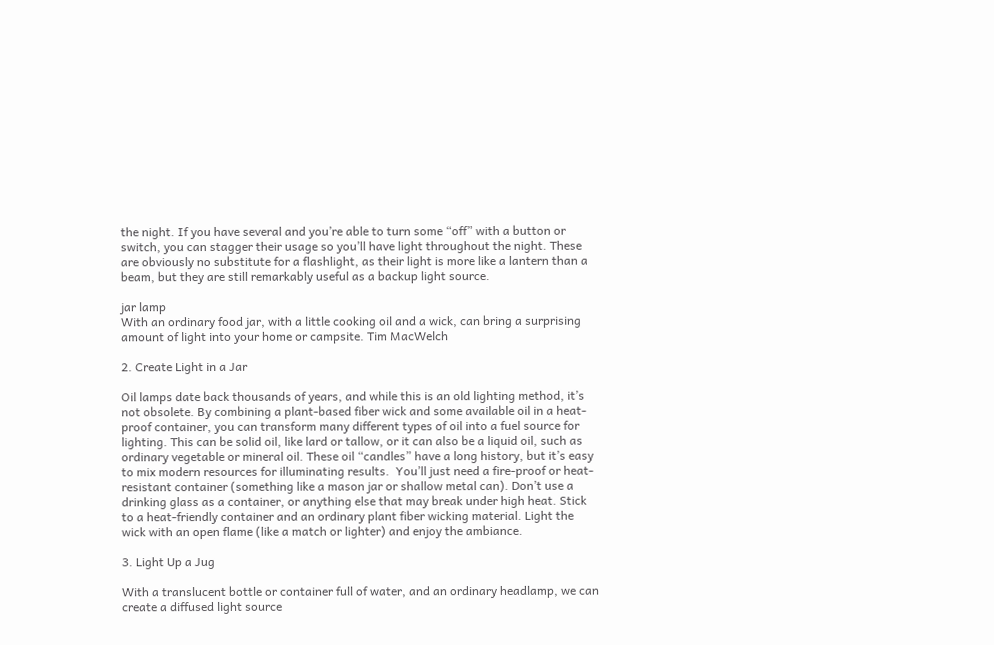the night. If you have several and you’re able to turn some “off” with a button or switch, you can stagger their usage so you’ll have light throughout the night. These are obviously no substitute for a flashlight, as their light is more like a lantern than a beam, but they are still remarkably useful as a backup light source.

jar lamp
With an ordinary food jar, with a little cooking oil and a wick, can bring a surprising amount of light into your home or campsite. Tim MacWelch

2. Create Light in a Jar

Oil lamps date back thousands of years, and while this is an old lighting method, it’s not obsolete. By combining a plant-based fiber wick and some available oil in a heat-proof container, you can transform many different types of oil into a fuel source for lighting. This can be solid oil, like lard or tallow, or it can also be a liquid oil, such as ordinary vegetable or mineral oil. These oil “candles” have a long history, but it’s easy to mix modern resources for illuminating results.  You’ll just need a fire-proof or heat-resistant container (something like a mason jar or shallow metal can). Don’t use a drinking glass as a container, or anything else that may break under high heat. Stick to a heat-friendly container and an ordinary plant fiber wicking material. Light the wick with an open flame (like a match or lighter) and enjoy the ambiance.

3. Light Up a Jug

With a translucent bottle or container full of water, and an ordinary headlamp, we can create a diffused light source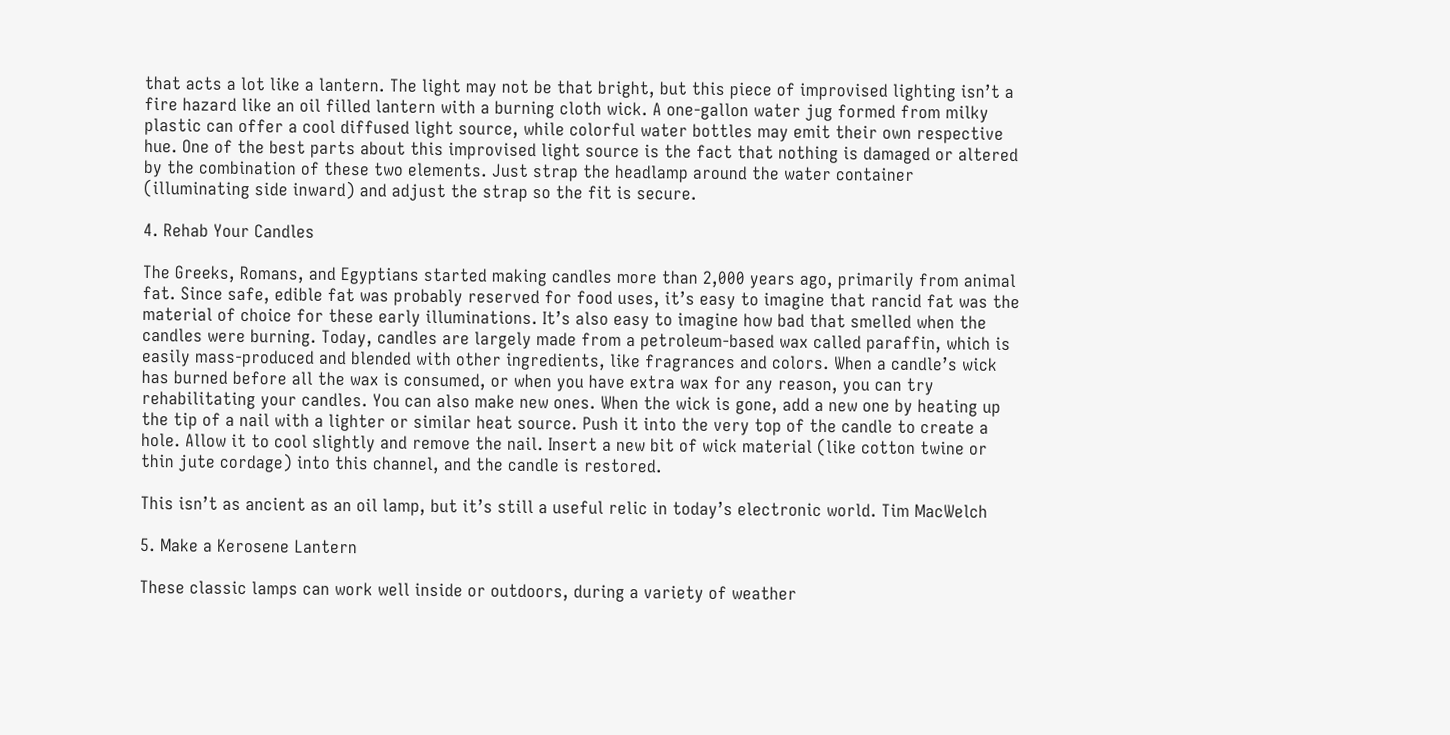that acts a lot like a lantern. The light may not be that bright, but this piece of improvised lighting isn’t a fire hazard like an oil filled lantern with a burning cloth wick. A one-gallon water jug formed from milky plastic can offer a cool diffused light source, while colorful water bottles may emit their own respective hue. One of the best parts about this improvised light source is the fact that nothing is damaged or altered by the combination of these two elements. Just strap the headlamp around the water container (illuminating side inward) and adjust the strap so the fit is secure.

4. Rehab Your Candles

The Greeks, Romans, and Egyptians started making candles more than 2,000 years ago, primarily from animal fat. Since safe, edible fat was probably reserved for food uses, it’s easy to imagine that rancid fat was the material of choice for these early illuminations. It’s also easy to imagine how bad that smelled when the candles were burning. Today, candles are largely made from a petroleum-based wax called paraffin, which is easily mass-produced and blended with other ingredients, like fragrances and colors. When a candle’s wick has burned before all the wax is consumed, or when you have extra wax for any reason, you can try rehabilitating your candles. You can also make new ones. When the wick is gone, add a new one by heating up the tip of a nail with a lighter or similar heat source. Push it into the very top of the candle to create a hole. Allow it to cool slightly and remove the nail. Insert a new bit of wick material (like cotton twine or thin jute cordage) into this channel, and the candle is restored.

This isn’t as ancient as an oil lamp, but it’s still a useful relic in today’s electronic world. Tim MacWelch

5. Make a Kerosene Lantern

These classic lamps can work well inside or outdoors, during a variety of weather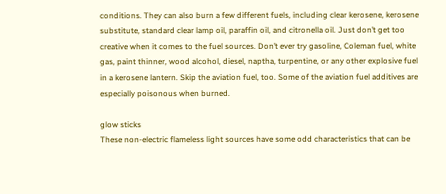conditions. They can also burn a few different fuels, including clear kerosene, kerosene substitute, standard clear lamp oil, paraffin oil, and citronella oil. Just don’t get too creative when it comes to the fuel sources. Don’t ever try gasoline, Coleman fuel, white gas, paint thinner, wood alcohol, diesel, naptha, turpentine, or any other explosive fuel in a kerosene lantern. Skip the aviation fuel, too. Some of the aviation fuel additives are especially poisonous when burned.

glow sticks
These non-electric flameless light sources have some odd characteristics that can be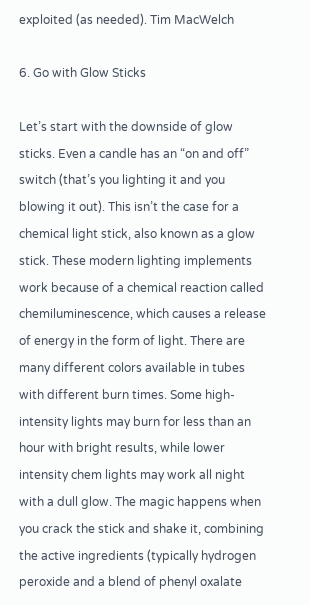exploited (as needed). Tim MacWelch

6. Go with Glow Sticks

Let’s start with the downside of glow sticks. Even a candle has an “on and off” switch (that’s you lighting it and you blowing it out). This isn’t the case for a chemical light stick, also known as a glow stick. These modern lighting implements work because of a chemical reaction called chemiluminescence, which causes a release of energy in the form of light. There are many different colors available in tubes with different burn times. Some high-intensity lights may burn for less than an hour with bright results, while lower intensity chem lights may work all night with a dull glow. The magic happens when you crack the stick and shake it, combining the active ingredients (typically hydrogen peroxide and a blend of phenyl oxalate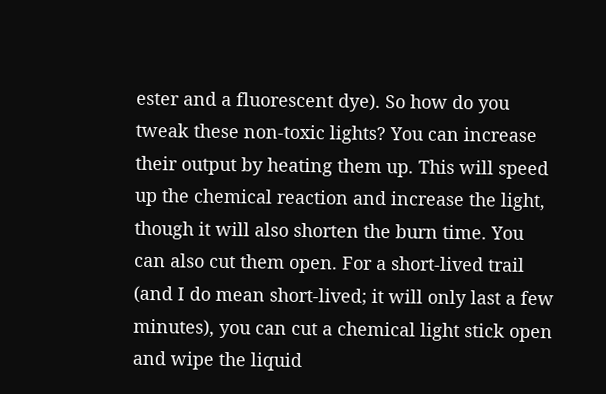ester and a fluorescent dye). So how do you tweak these non-toxic lights? You can increase their output by heating them up. This will speed up the chemical reaction and increase the light, though it will also shorten the burn time. You can also cut them open. For a short-lived trail (and I do mean short-lived; it will only last a few minutes), you can cut a chemical light stick open and wipe the liquid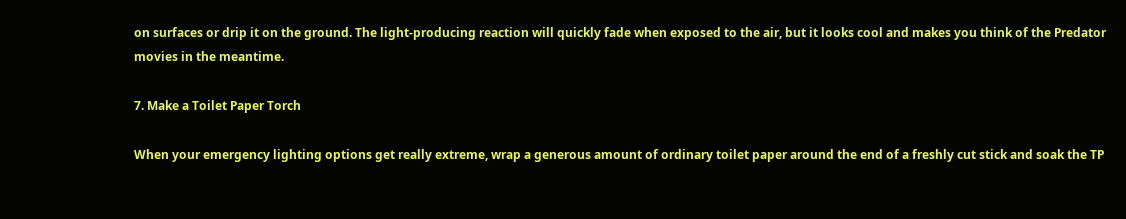on surfaces or drip it on the ground. The light-producing reaction will quickly fade when exposed to the air, but it looks cool and makes you think of the Predator movies in the meantime.

7. Make a Toilet Paper Torch

When your emergency lighting options get really extreme, wrap a generous amount of ordinary toilet paper around the end of a freshly cut stick and soak the TP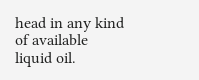head in any kind of available liquid oil.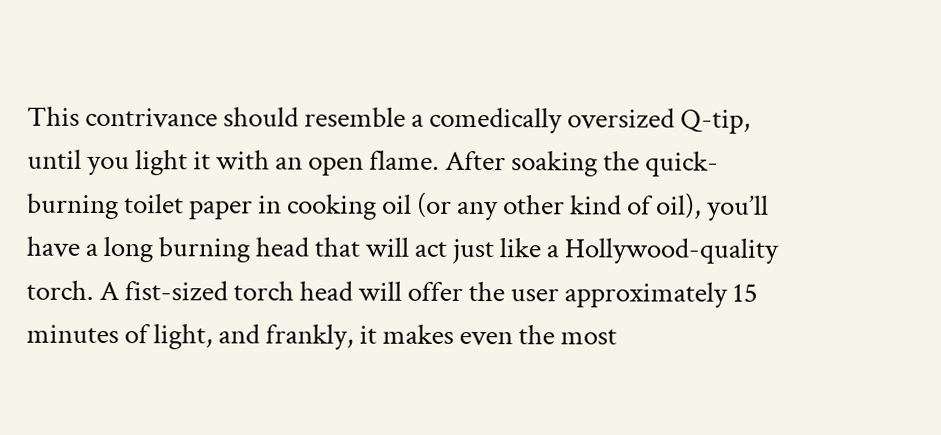This contrivance should resemble a comedically oversized Q-tip, until you light it with an open flame. After soaking the quick-burning toilet paper in cooking oil (or any other kind of oil), you’ll have a long burning head that will act just like a Hollywood-quality torch. A fist-sized torch head will offer the user approximately 15 minutes of light, and frankly, it makes even the most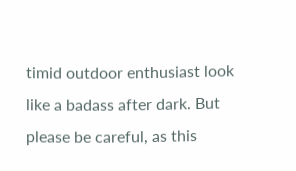timid outdoor enthusiast look like a badass after dark. But please be careful, as this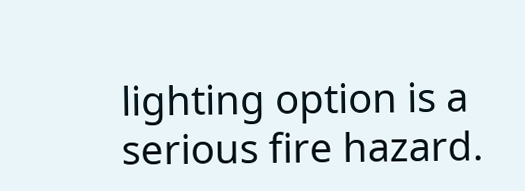lighting option is a serious fire hazard.